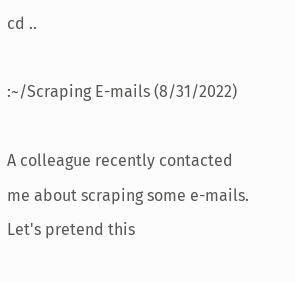cd ..

:~/Scraping E-mails (8/31/2022)

A colleague recently contacted me about scraping some e-mails. Let's pretend this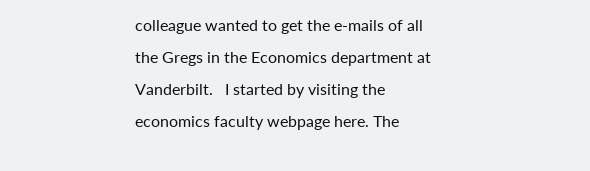colleague wanted to get the e-mails of all the Gregs in the Economics department at Vanderbilt.   I started by visiting the economics faculty webpage here. The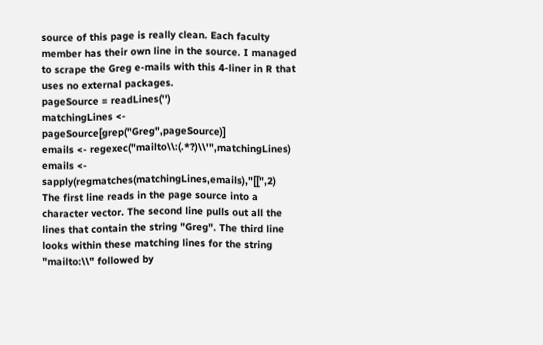source of this page is really clean. Each faculty member has their own line in the source. I managed to scrape the Greg e-mails with this 4-liner in R that uses no external packages.
pageSource = readLines('')
matchingLines <- pageSource[grep("Greg",pageSource)]
emails <- regexec("mailto\\:(.*?)\\'",matchingLines)
emails <- sapply(regmatches(matchingLines,emails),"[[",2)
The first line reads in the page source into a character vector. The second line pulls out all the lines that contain the string "Greg". The third line looks within these matching lines for the string "mailto:\\" followed by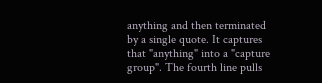anything and then terminated by a single quote. It captures that "anything" into a "capture group". The fourth line pulls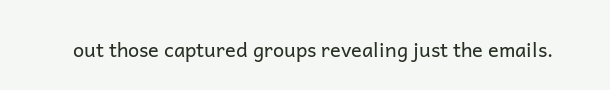out those captured groups revealing just the emails.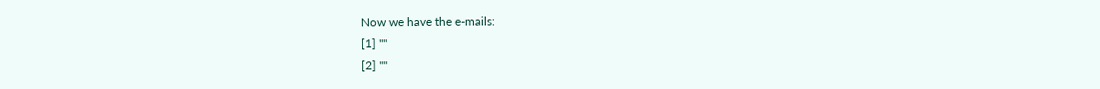Now we have the e-mails:
[1] ""
[2] ""